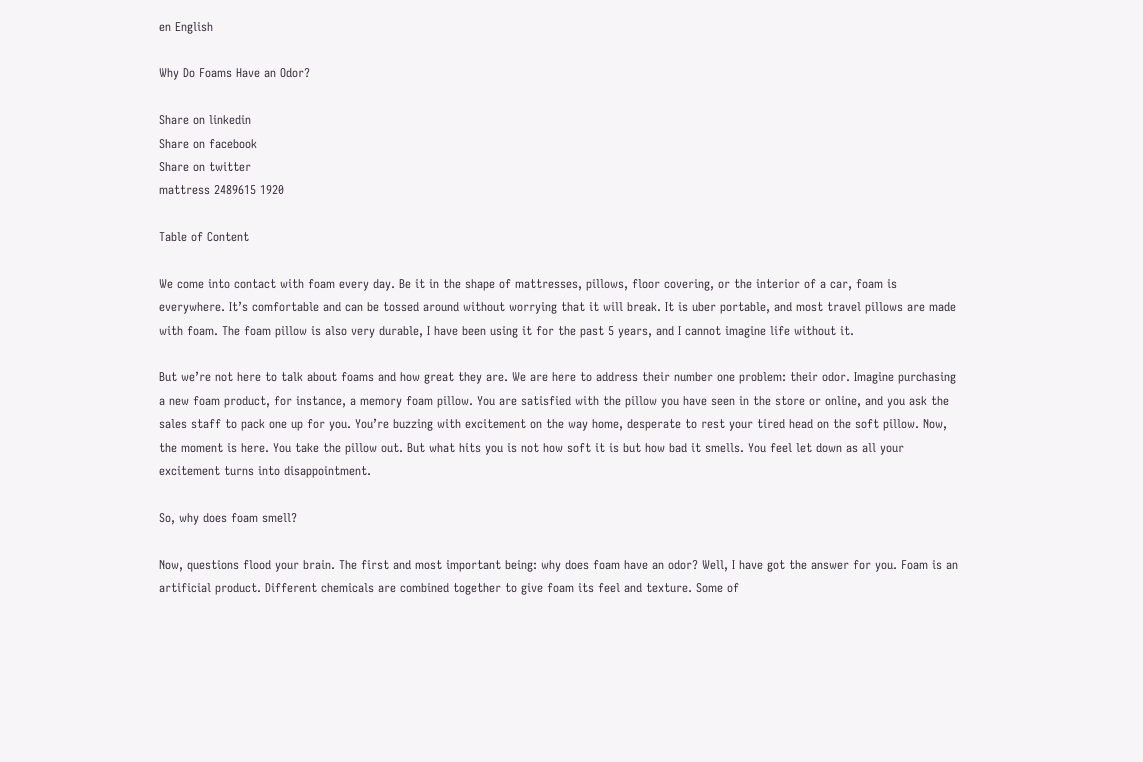en English

Why Do Foams Have an Odor?

Share on linkedin
Share on facebook
Share on twitter
mattress 2489615 1920

Table of Content

We come into contact with foam every day. Be it in the shape of mattresses, pillows, floor covering, or the interior of a car, foam is everywhere. It’s comfortable and can be tossed around without worrying that it will break. It is uber portable, and most travel pillows are made with foam. The foam pillow is also very durable, I have been using it for the past 5 years, and I cannot imagine life without it.

But we’re not here to talk about foams and how great they are. We are here to address their number one problem: their odor. Imagine purchasing a new foam product, for instance, a memory foam pillow. You are satisfied with the pillow you have seen in the store or online, and you ask the sales staff to pack one up for you. You’re buzzing with excitement on the way home, desperate to rest your tired head on the soft pillow. Now, the moment is here. You take the pillow out. But what hits you is not how soft it is but how bad it smells. You feel let down as all your excitement turns into disappointment.

So, why does foam smell?

Now, questions flood your brain. The first and most important being: why does foam have an odor? Well, I have got the answer for you. Foam is an artificial product. Different chemicals are combined together to give foam its feel and texture. Some of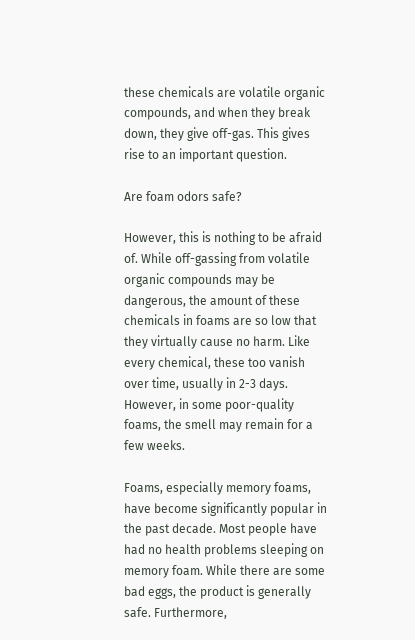these chemicals are volatile organic compounds, and when they break down, they give off-gas. This gives rise to an important question.

Are foam odors safe?

However, this is nothing to be afraid of. While off-gassing from volatile organic compounds may be dangerous, the amount of these chemicals in foams are so low that they virtually cause no harm. Like every chemical, these too vanish over time, usually in 2-3 days. However, in some poor-quality foams, the smell may remain for a few weeks.

Foams, especially memory foams, have become significantly popular in the past decade. Most people have had no health problems sleeping on memory foam. While there are some bad eggs, the product is generally safe. Furthermore,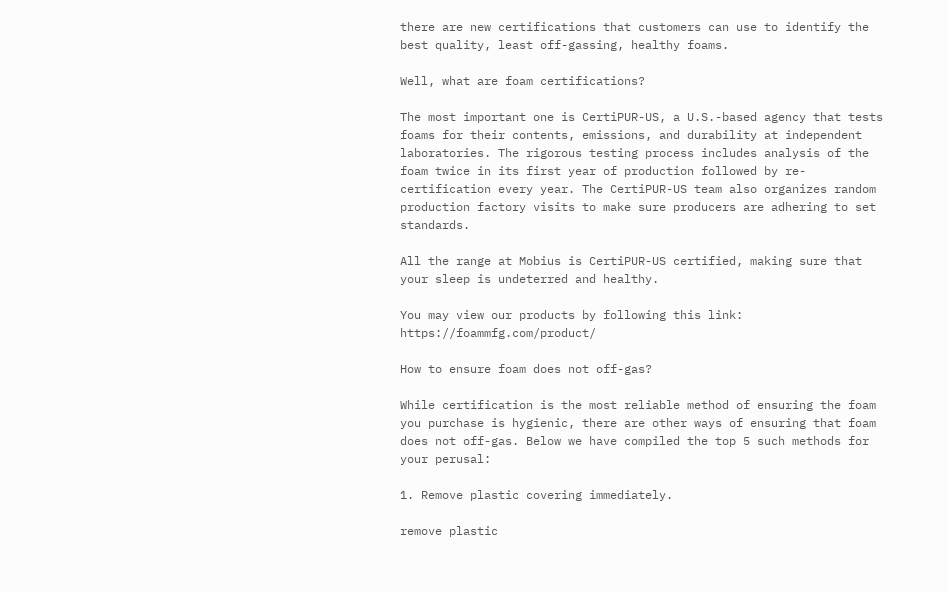there are new certifications that customers can use to identify the best quality, least off-gassing, healthy foams.

Well, what are foam certifications?

The most important one is CertiPUR-US, a U.S.-based agency that tests foams for their contents, emissions, and durability at independent laboratories. The rigorous testing process includes analysis of the foam twice in its first year of production followed by re-certification every year. The CertiPUR-US team also organizes random production factory visits to make sure producers are adhering to set standards.

All the range at Mobius is CertiPUR-US certified, making sure that your sleep is undeterred and healthy.

You may view our products by following this link: https://foammfg.com/product/

How to ensure foam does not off-gas?

While certification is the most reliable method of ensuring the foam you purchase is hygienic, there are other ways of ensuring that foam does not off-gas. Below we have compiled the top 5 such methods for your perusal:

1. Remove plastic covering immediately.

remove plastic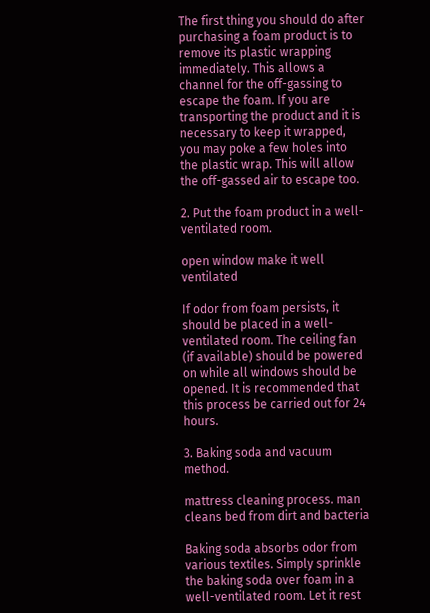The first thing you should do after purchasing a foam product is to remove its plastic wrapping immediately. This allows a channel for the off-gassing to escape the foam. If you are transporting the product and it is necessary to keep it wrapped, you may poke a few holes into the plastic wrap. This will allow the off-gassed air to escape too.

2. Put the foam product in a well-ventilated room.

open window make it well ventilated

If odor from foam persists, it should be placed in a well-ventilated room. The ceiling fan (if available) should be powered on while all windows should be opened. It is recommended that this process be carried out for 24 hours.

3. Baking soda and vacuum method.

mattress cleaning process. man cleans bed from dirt and bacteria

Baking soda absorbs odor from various textiles. Simply sprinkle the baking soda over foam in a well-ventilated room. Let it rest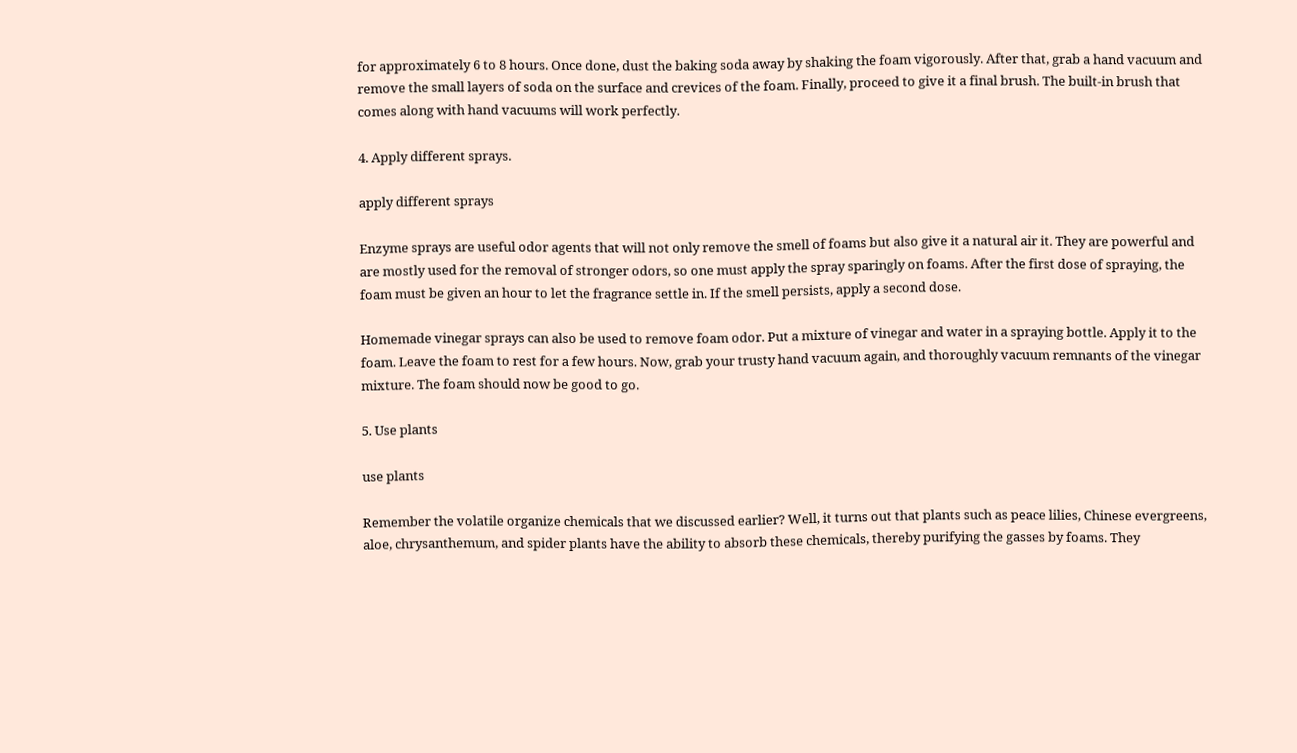for approximately 6 to 8 hours. Once done, dust the baking soda away by shaking the foam vigorously. After that, grab a hand vacuum and remove the small layers of soda on the surface and crevices of the foam. Finally, proceed to give it a final brush. The built-in brush that comes along with hand vacuums will work perfectly.

4. Apply different sprays.

apply different sprays

Enzyme sprays are useful odor agents that will not only remove the smell of foams but also give it a natural air it. They are powerful and are mostly used for the removal of stronger odors, so one must apply the spray sparingly on foams. After the first dose of spraying, the foam must be given an hour to let the fragrance settle in. If the smell persists, apply a second dose.

Homemade vinegar sprays can also be used to remove foam odor. Put a mixture of vinegar and water in a spraying bottle. Apply it to the foam. Leave the foam to rest for a few hours. Now, grab your trusty hand vacuum again, and thoroughly vacuum remnants of the vinegar mixture. The foam should now be good to go.

5. Use plants

use plants

Remember the volatile organize chemicals that we discussed earlier? Well, it turns out that plants such as peace lilies, Chinese evergreens, aloe, chrysanthemum, and spider plants have the ability to absorb these chemicals, thereby purifying the gasses by foams. They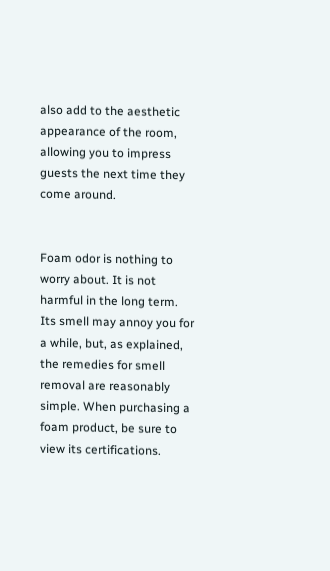also add to the aesthetic appearance of the room, allowing you to impress guests the next time they come around.


Foam odor is nothing to worry about. It is not harmful in the long term. Its smell may annoy you for a while, but, as explained, the remedies for smell removal are reasonably simple. When purchasing a foam product, be sure to view its certifications.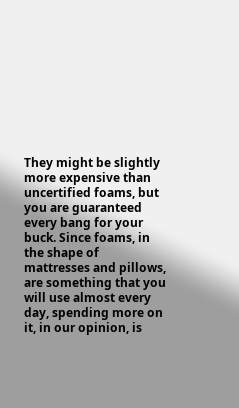They might be slightly more expensive than uncertified foams, but you are guaranteed every bang for your buck. Since foams, in the shape of mattresses and pillows, are something that you will use almost every day, spending more on it, in our opinion, is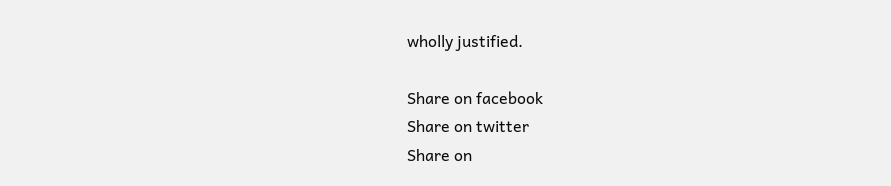wholly justified.

Share on facebook
Share on twitter
Share on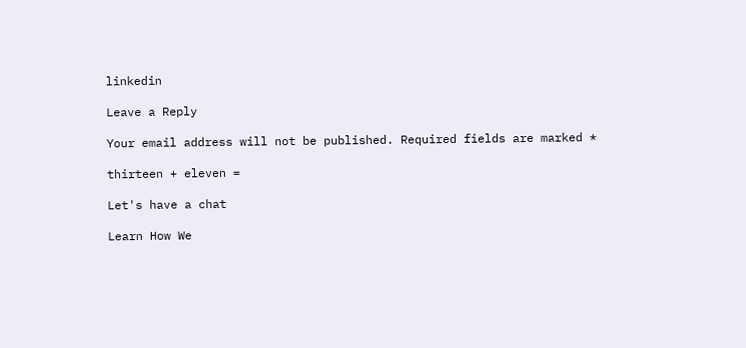linkedin

Leave a Reply

Your email address will not be published. Required fields are marked *

thirteen + eleven =

Let's have a chat

Learn How We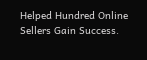Helped Hundred Online Sellers Gain Success.